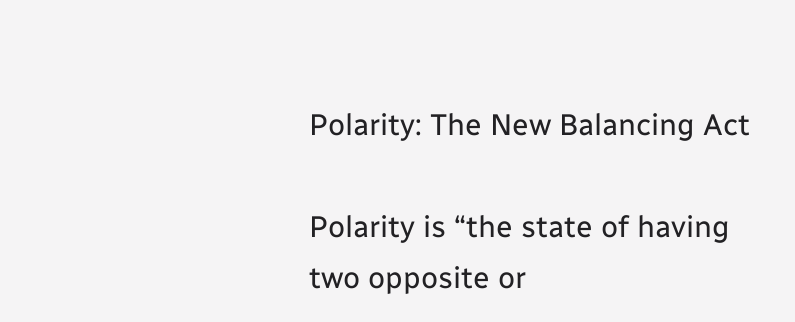Polarity: The New Balancing Act

Polarity is “the state of having two opposite or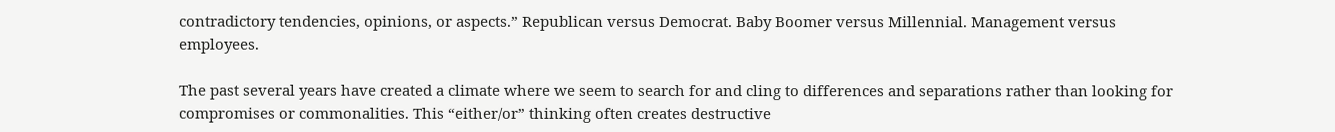contradictory tendencies, opinions, or aspects.” Republican versus Democrat. Baby Boomer versus Millennial. Management versus employees.

The past several years have created a climate where we seem to search for and cling to differences and separations rather than looking for compromises or commonalities. This “either/or” thinking often creates destructive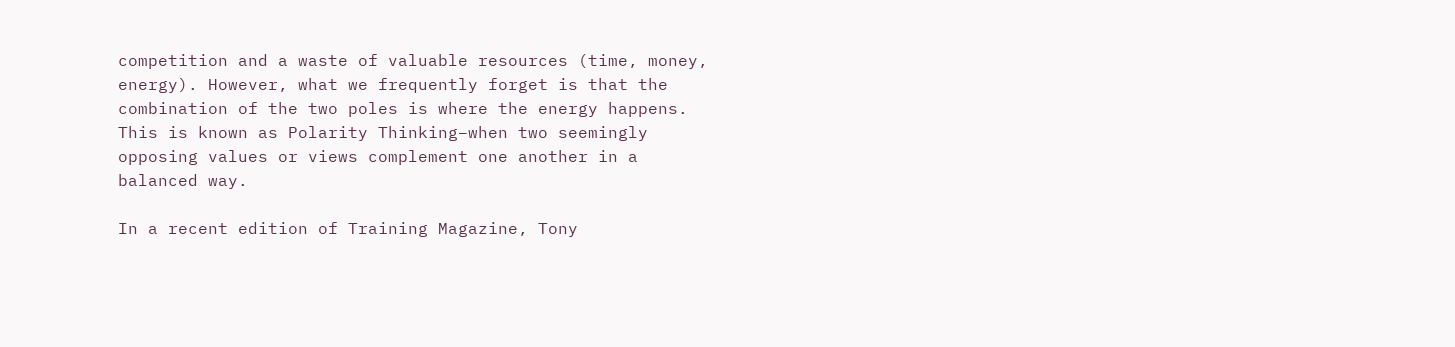competition and a waste of valuable resources (time, money, energy). However, what we frequently forget is that the combination of the two poles is where the energy happens. This is known as Polarity Thinking–when two seemingly opposing values or views complement one another in a balanced way.

In a recent edition of Training Magazine, Tony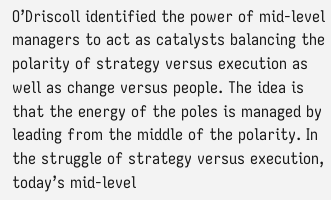O’Driscoll identified the power of mid-level managers to act as catalysts balancing the polarity of strategy versus execution as well as change versus people. The idea is that the energy of the poles is managed by leading from the middle of the polarity. In the struggle of strategy versus execution, today’s mid-level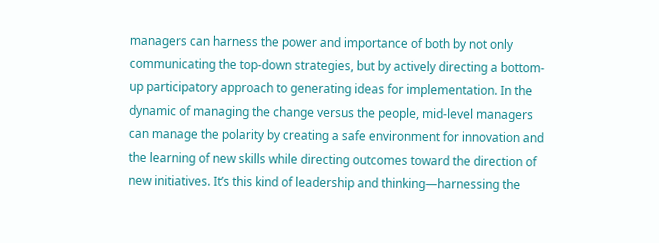managers can harness the power and importance of both by not only communicating the top-down strategies, but by actively directing a bottom-up participatory approach to generating ideas for implementation. In the dynamic of managing the change versus the people, mid-level managers can manage the polarity by creating a safe environment for innovation and the learning of new skills while directing outcomes toward the direction of new initiatives. It’s this kind of leadership and thinking—harnessing the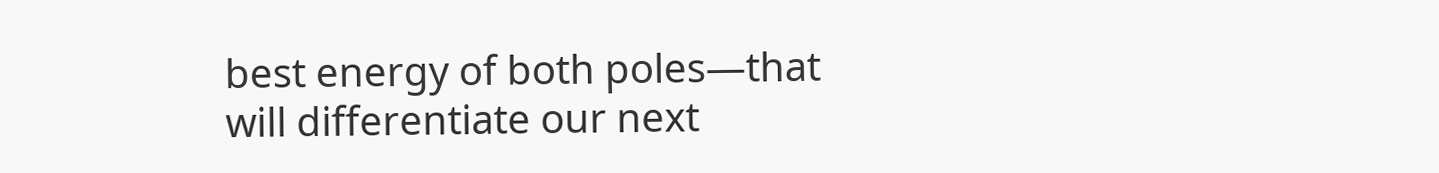best energy of both poles—that will differentiate our next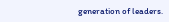generation of leaders.